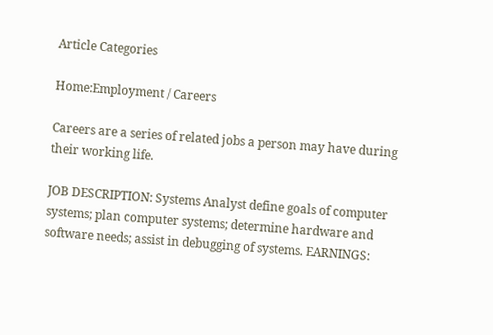Article Categories

Home:Employment / Careers

Careers are a series of related jobs a person may have during their working life.

JOB DESCRIPTION: Systems Analyst define goals of computer systems; plan computer systems; determine hardware and software needs; assist in debugging of systems. EARNINGS: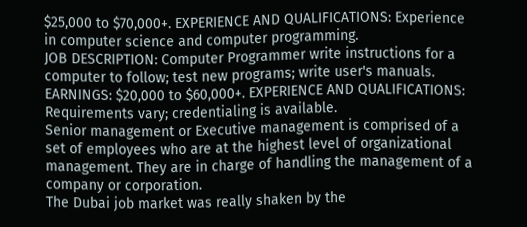$25,000 to $70,000+. EXPERIENCE AND QUALIFICATIONS: Experience in computer science and computer programming.
JOB DESCRIPTION: Computer Programmer write instructions for a computer to follow; test new programs; write user's manuals. EARNINGS: $20,000 to $60,000+. EXPERIENCE AND QUALIFICATIONS: Requirements vary; credentialing is available.
Senior management or Executive management is comprised of a set of employees who are at the highest level of organizational management. They are in charge of handling the management of a company or corporation.
The Dubai job market was really shaken by the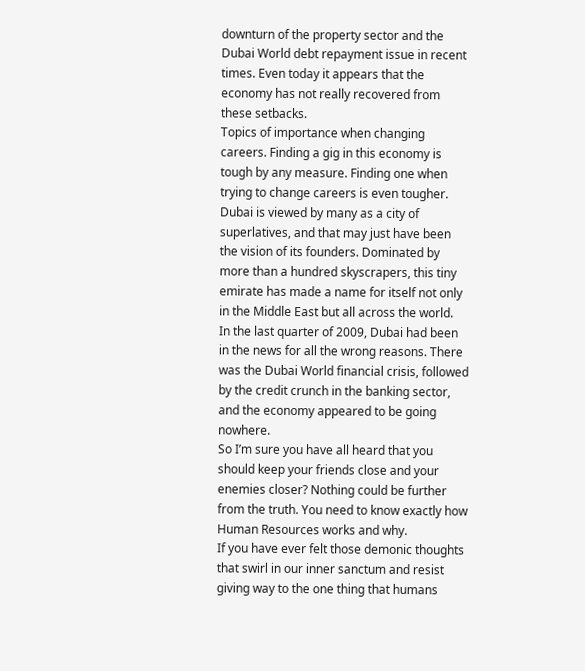downturn of the property sector and the Dubai World debt repayment issue in recent times. Even today it appears that the economy has not really recovered from these setbacks.
Topics of importance when changing careers. Finding a gig in this economy is tough by any measure. Finding one when trying to change careers is even tougher.
Dubai is viewed by many as a city of superlatives, and that may just have been the vision of its founders. Dominated by more than a hundred skyscrapers, this tiny emirate has made a name for itself not only in the Middle East but all across the world.
In the last quarter of 2009, Dubai had been in the news for all the wrong reasons. There was the Dubai World financial crisis, followed by the credit crunch in the banking sector, and the economy appeared to be going nowhere.
So I’m sure you have all heard that you should keep your friends close and your enemies closer? Nothing could be further from the truth. You need to know exactly how Human Resources works and why.
If you have ever felt those demonic thoughts that swirl in our inner sanctum and resist giving way to the one thing that humans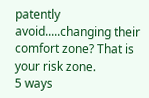patently avoid.....changing their comfort zone? That is your risk zone.
5 ways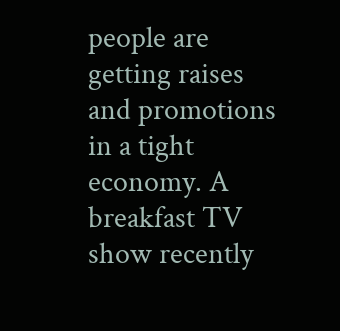people are getting raises and promotions in a tight economy. A breakfast TV show recently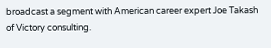broadcast a segment with American career expert Joe Takash of Victory consulting.